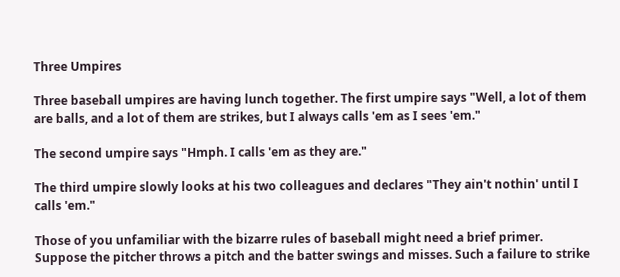Three Umpires

Three baseball umpires are having lunch together. The first umpire says "Well, a lot of them are balls, and a lot of them are strikes, but I always calls 'em as I sees 'em."

The second umpire says "Hmph. I calls 'em as they are."

The third umpire slowly looks at his two colleagues and declares "They ain't nothin' until I calls 'em."

Those of you unfamiliar with the bizarre rules of baseball might need a brief primer. Suppose the pitcher throws a pitch and the batter swings and misses. Such a failure to strike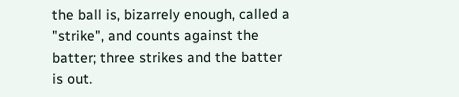the ball is, bizarrely enough, called a "strike", and counts against the batter; three strikes and the batter is out.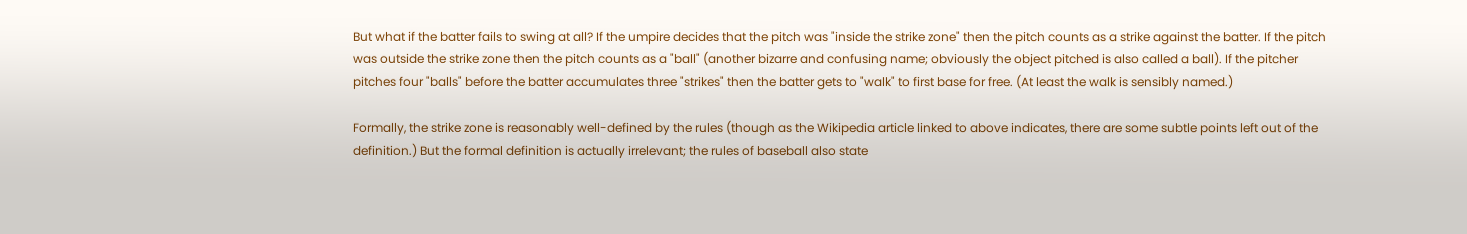But what if the batter fails to swing at all? If the umpire decides that the pitch was "inside the strike zone" then the pitch counts as a strike against the batter. If the pitch was outside the strike zone then the pitch counts as a "ball" (another bizarre and confusing name; obviously the object pitched is also called a ball). If the pitcher pitches four "balls" before the batter accumulates three "strikes" then the batter gets to "walk" to first base for free. (At least the walk is sensibly named.)

Formally, the strike zone is reasonably well-defined by the rules (though as the Wikipedia article linked to above indicates, there are some subtle points left out of the definition.) But the formal definition is actually irrelevant; the rules of baseball also state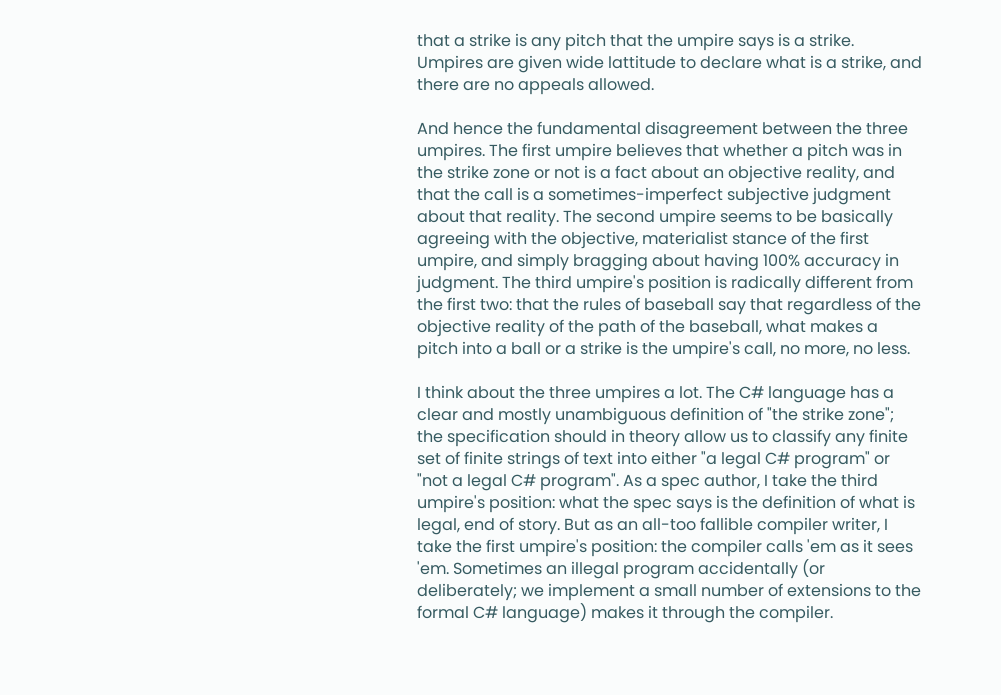that a strike is any pitch that the umpire says is a strike. Umpires are given wide lattitude to declare what is a strike, and there are no appeals allowed.

And hence the fundamental disagreement between the three umpires. The first umpire believes that whether a pitch was in the strike zone or not is a fact about an objective reality, and that the call is a sometimes-imperfect subjective judgment about that reality. The second umpire seems to be basically agreeing with the objective, materialist stance of the first umpire, and simply bragging about having 100% accuracy in judgment. The third umpire's position is radically different from the first two: that the rules of baseball say that regardless of the objective reality of the path of the baseball, what makes a pitch into a ball or a strike is the umpire's call, no more, no less.

I think about the three umpires a lot. The C# language has a clear and mostly unambiguous definition of "the strike zone"; the specification should in theory allow us to classify any finite set of finite strings of text into either "a legal C# program" or "not a legal C# program". As a spec author, I take the third umpire's position: what the spec says is the definition of what is legal, end of story. But as an all-too fallible compiler writer, I take the first umpire's position: the compiler calls 'em as it sees 'em. Sometimes an illegal program accidentally (or deliberately; we implement a small number of extensions to the formal C# language) makes it through the compiler.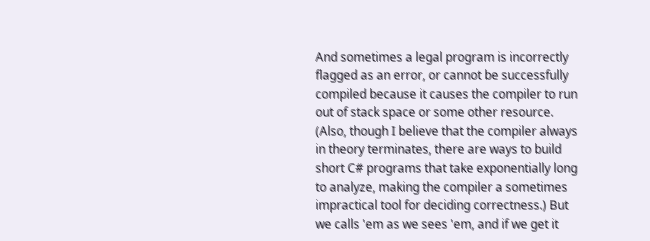And sometimes a legal program is incorrectly flagged as an error, or cannot be successfully compiled because it causes the compiler to run out of stack space or some other resource. (Also, though I believe that the compiler always in theory terminates, there are ways to build short C# programs that take exponentially long to analyze, making the compiler a sometimes impractical tool for deciding correctness.) But we calls 'em as we sees 'em, and if we get it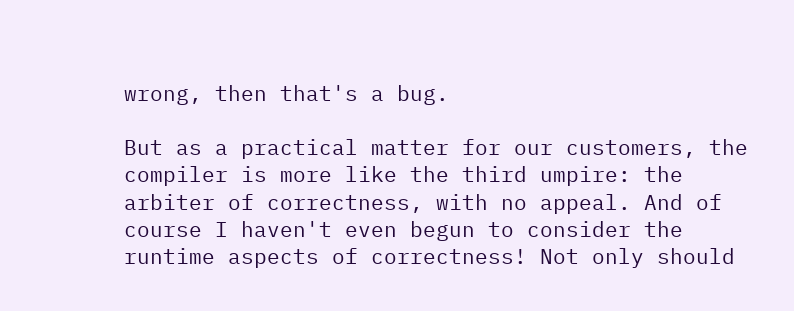wrong, then that's a bug.

But as a practical matter for our customers, the compiler is more like the third umpire: the arbiter of correctness, with no appeal. And of course I haven't even begun to consider the runtime aspects of correctness! Not only should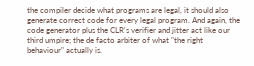the compiler decide what programs are legal, it should also generate correct code for every legal program. And again, the code generator plus the CLR's verifier and jitter act like our third umpire; the de facto arbiter of what "the right behaviour" actually is.